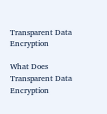Transparent Data Encryption

What Does Transparent Data Encryption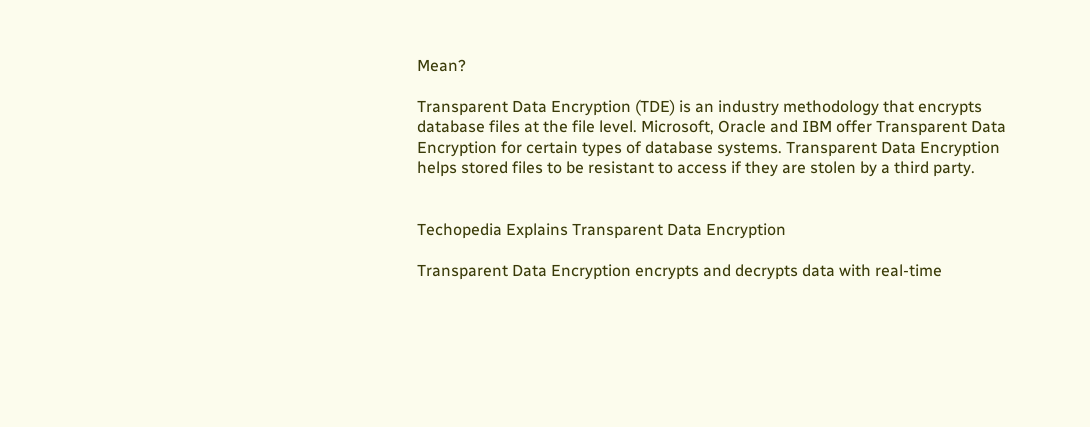Mean?

Transparent Data Encryption (TDE) is an industry methodology that encrypts database files at the file level. Microsoft, Oracle and IBM offer Transparent Data Encryption for certain types of database systems. Transparent Data Encryption helps stored files to be resistant to access if they are stolen by a third party.


Techopedia Explains Transparent Data Encryption

Transparent Data Encryption encrypts and decrypts data with real-time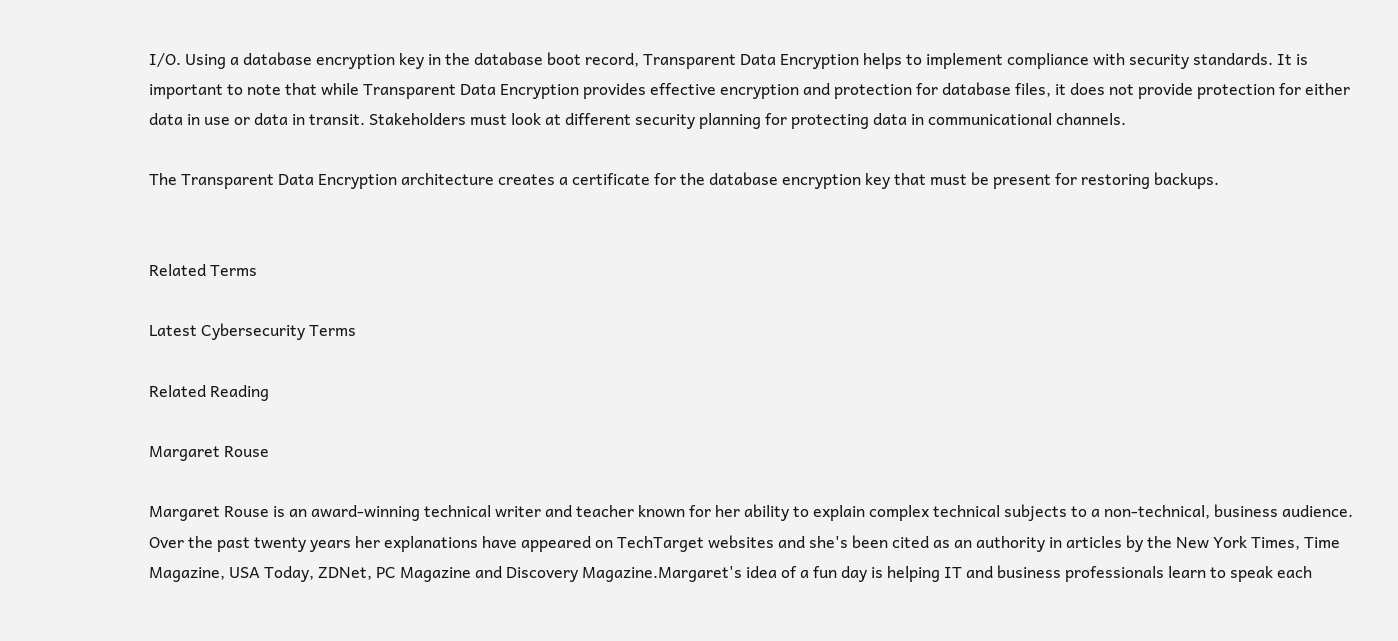I/O. Using a database encryption key in the database boot record, Transparent Data Encryption helps to implement compliance with security standards. It is important to note that while Transparent Data Encryption provides effective encryption and protection for database files, it does not provide protection for either data in use or data in transit. Stakeholders must look at different security planning for protecting data in communicational channels.

The Transparent Data Encryption architecture creates a certificate for the database encryption key that must be present for restoring backups.


Related Terms

Latest Cybersecurity Terms

Related Reading

Margaret Rouse

Margaret Rouse is an award-winning technical writer and teacher known for her ability to explain complex technical subjects to a non-technical, business audience. Over the past twenty years her explanations have appeared on TechTarget websites and she's been cited as an authority in articles by the New York Times, Time Magazine, USA Today, ZDNet, PC Magazine and Discovery Magazine.Margaret's idea of a fun day is helping IT and business professionals learn to speak each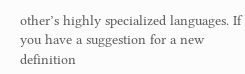other’s highly specialized languages. If you have a suggestion for a new definition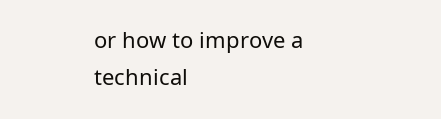or how to improve a technical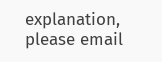explanation, please email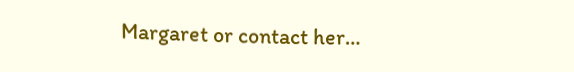Margaret or contact her…